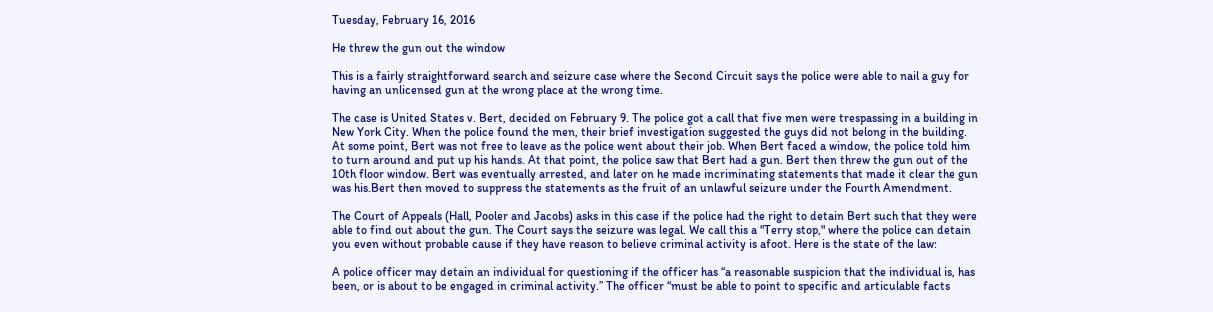Tuesday, February 16, 2016

He threw the gun out the window

This is a fairly straightforward search and seizure case where the Second Circuit says the police were able to nail a guy for having an unlicensed gun at the wrong place at the wrong time.

The case is United States v. Bert, decided on February 9. The police got a call that five men were trespassing in a building in New York City. When the police found the men, their brief investigation suggested the guys did not belong in the building. At some point, Bert was not free to leave as the police went about their job. When Bert faced a window, the police told him to turn around and put up his hands. At that point, the police saw that Bert had a gun. Bert then threw the gun out of the 10th floor window. Bert was eventually arrested, and later on he made incriminating statements that made it clear the gun was his.Bert then moved to suppress the statements as the fruit of an unlawful seizure under the Fourth Amendment.

The Court of Appeals (Hall, Pooler and Jacobs) asks in this case if the police had the right to detain Bert such that they were able to find out about the gun. The Court says the seizure was legal. We call this a "Terry stop," where the police can detain you even without probable cause if they have reason to believe criminal activity is afoot. Here is the state of the law:

A police officer may detain an individual for questioning if the officer has “a reasonable suspicion that the individual is, has been, or is about to be engaged in criminal activity.” The officer “must be able to point to specific and articulable facts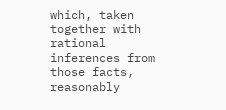which, taken together with rational inferences from those facts, reasonably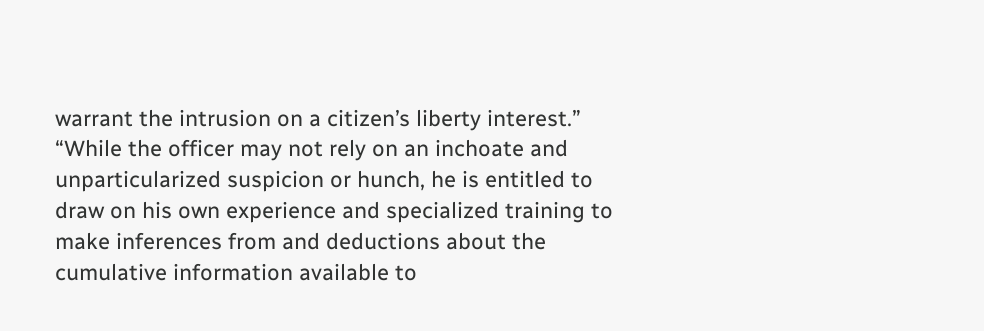warrant the intrusion on a citizen’s liberty interest.” “While the officer may not rely on an inchoate and unparticularized suspicion or hunch, he is entitled to draw on his own experience and specialized training to make inferences from and deductions about the cumulative information available to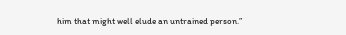him that might well elude an untrained person.”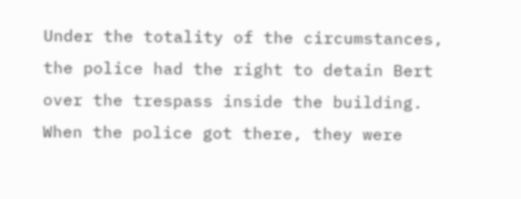Under the totality of the circumstances, the police had the right to detain Bert over the trespass inside the building. When the police got there, they were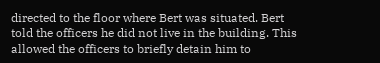directed to the floor where Bert was situated. Bert told the officers he did not live in the building. This allowed the officers to briefly detain him to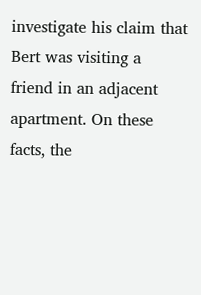investigate his claim that Bert was visiting a friend in an adjacent apartment. On these facts, the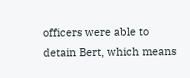officers were able to detain Bert, which means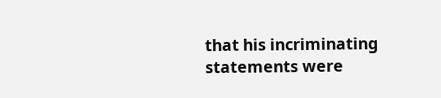that his incriminating statements were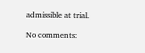admissible at trial.

No comments: